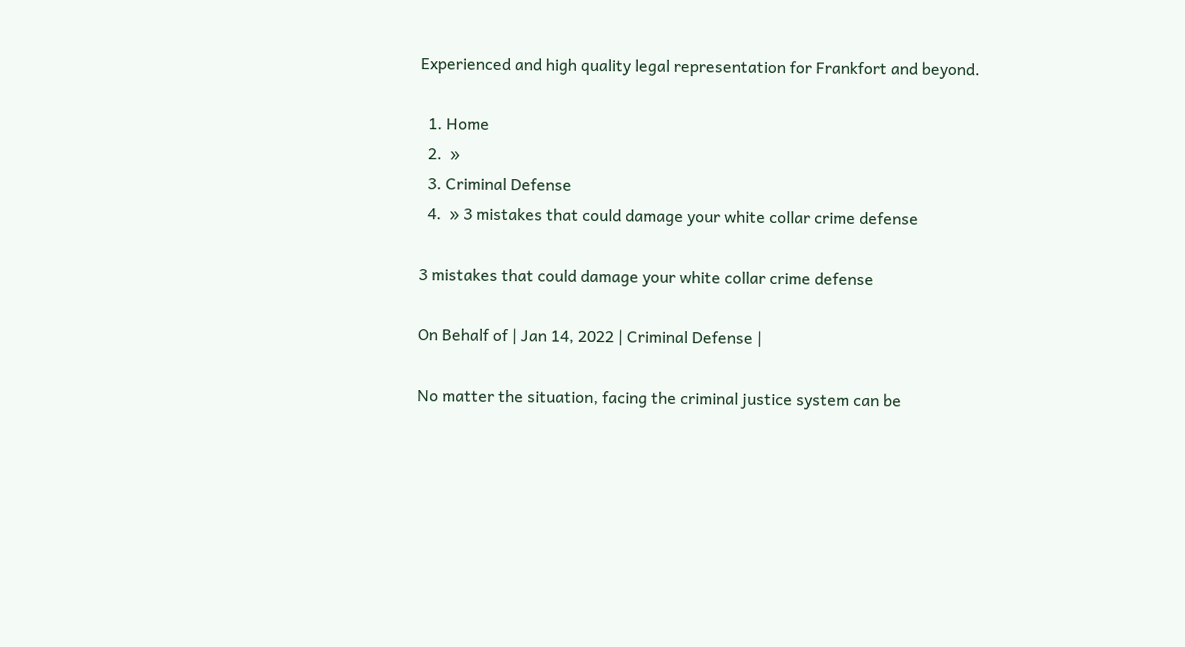Experienced and high quality legal representation for Frankfort and beyond.

  1. Home
  2.  »
  3. Criminal Defense
  4.  » 3 mistakes that could damage your white collar crime defense

3 mistakes that could damage your white collar crime defense

On Behalf of | Jan 14, 2022 | Criminal Defense |

No matter the situation, facing the criminal justice system can be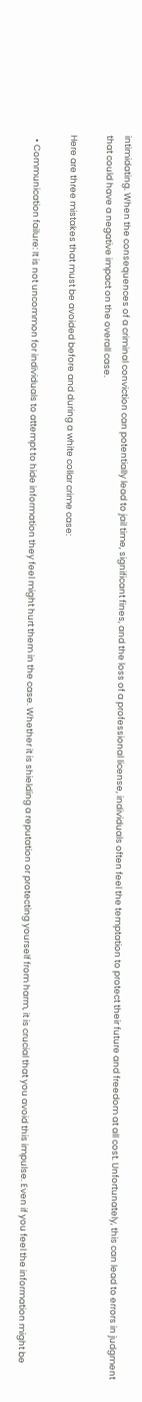intimidating. When the consequences of a criminal conviction can potentially lead to jail time, significant fines, and the loss of a professional license, individuals often feel the temptation to protect their future and freedom at all cost. Unfortunately, this can lead to errors in judgment that could have a negative impact on the overall case.

Here are three mistakes that must be avoided before and during a white collar crime case:

  • Communication failure: It is not uncommon for individuals to attempt to hide information they feel might hurt them in the case. Whether it is shielding a reputation or protecting yourself from harm, it is crucial that you avoid this impulse. Even if you feel the information might be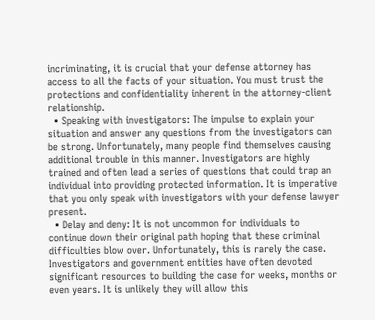incriminating, it is crucial that your defense attorney has access to all the facts of your situation. You must trust the protections and confidentiality inherent in the attorney-client relationship.
  • Speaking with investigators: The impulse to explain your situation and answer any questions from the investigators can be strong. Unfortunately, many people find themselves causing additional trouble in this manner. Investigators are highly trained and often lead a series of questions that could trap an individual into providing protected information. It is imperative that you only speak with investigators with your defense lawyer present.
  • Delay and deny: It is not uncommon for individuals to continue down their original path hoping that these criminal difficulties blow over. Unfortunately, this is rarely the case. Investigators and government entities have often devoted significant resources to building the case for weeks, months or even years. It is unlikely they will allow this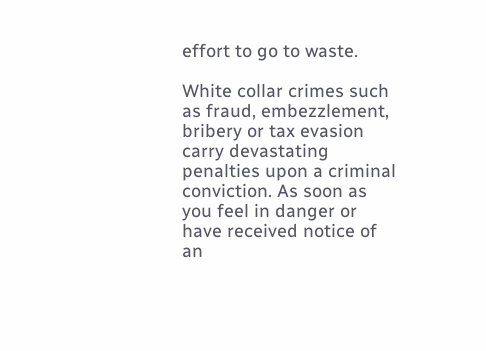effort to go to waste.

White collar crimes such as fraud, embezzlement, bribery or tax evasion carry devastating penalties upon a criminal conviction. As soon as you feel in danger or have received notice of an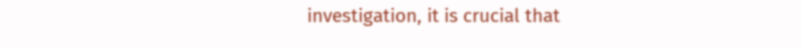investigation, it is crucial that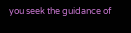you seek the guidance of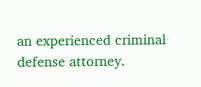an experienced criminal defense attorney.